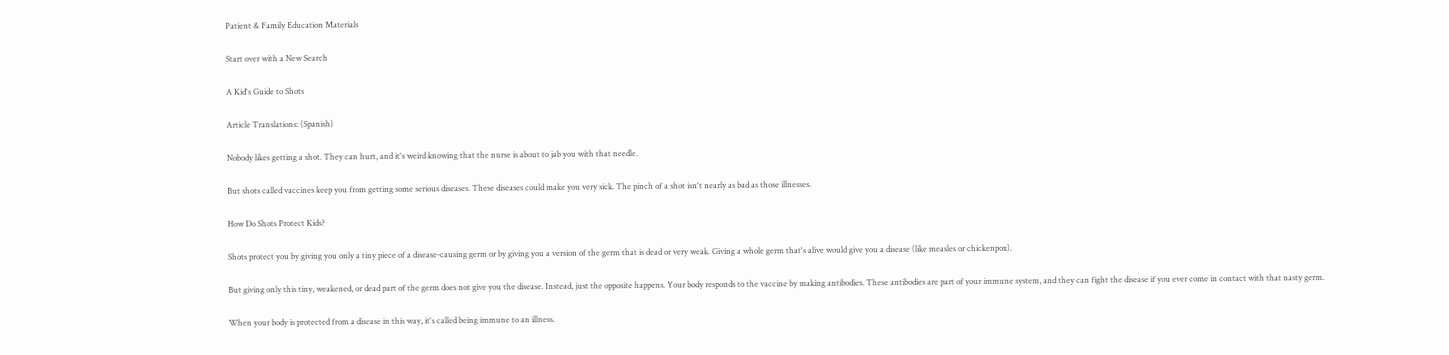Patient & Family Education Materials

Start over with a New Search

A Kid's Guide to Shots

Article Translations: (Spanish)

Nobody likes getting a shot. They can hurt, and it's weird knowing that the nurse is about to jab you with that needle.

But shots called vaccines keep you from getting some serious diseases. These diseases could make you very sick. The pinch of a shot isn't nearly as bad as those illnesses.

How Do Shots Protect Kids?

Shots protect you by giving you only a tiny piece of a disease-causing germ or by giving you a version of the germ that is dead or very weak. Giving a whole germ that's alive would give you a disease (like measles or chickenpox).

But giving only this tiny, weakened, or dead part of the germ does not give you the disease. Instead, just the opposite happens. Your body responds to the vaccine by making antibodies. These antibodies are part of your immune system, and they can fight the disease if you ever come in contact with that nasty germ.

When your body is protected from a disease in this way, it's called being immune to an illness.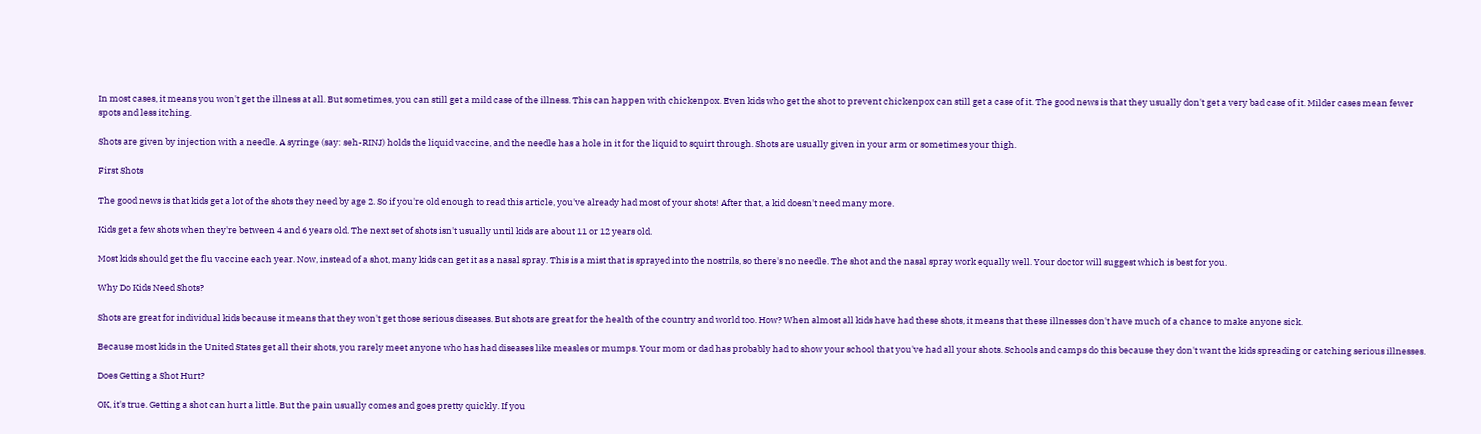In most cases, it means you won't get the illness at all. But sometimes, you can still get a mild case of the illness. This can happen with chickenpox. Even kids who get the shot to prevent chickenpox can still get a case of it. The good news is that they usually don't get a very bad case of it. Milder cases mean fewer spots and less itching.

Shots are given by injection with a needle. A syringe (say: seh-RINJ) holds the liquid vaccine, and the needle has a hole in it for the liquid to squirt through. Shots are usually given in your arm or sometimes your thigh.

First Shots

The good news is that kids get a lot of the shots they need by age 2. So if you're old enough to read this article, you've already had most of your shots! After that, a kid doesn't need many more.

Kids get a few shots when they're between 4 and 6 years old. The next set of shots isn't usually until kids are about 11 or 12 years old.

Most kids should get the flu vaccine each year. Now, instead of a shot, many kids can get it as a nasal spray. This is a mist that is sprayed into the nostrils, so there's no needle. The shot and the nasal spray work equally well. Your doctor will suggest which is best for you.

Why Do Kids Need Shots?

Shots are great for individual kids because it means that they won't get those serious diseases. But shots are great for the health of the country and world too. How? When almost all kids have had these shots, it means that these illnesses don't have much of a chance to make anyone sick.

Because most kids in the United States get all their shots, you rarely meet anyone who has had diseases like measles or mumps. Your mom or dad has probably had to show your school that you've had all your shots. Schools and camps do this because they don't want the kids spreading or catching serious illnesses.

Does Getting a Shot Hurt?

OK, it's true. Getting a shot can hurt a little. But the pain usually comes and goes pretty quickly. If you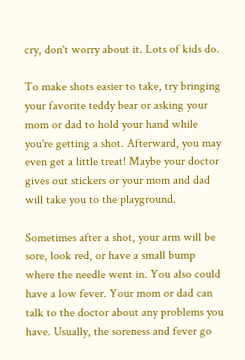cry, don't worry about it. Lots of kids do.

To make shots easier to take, try bringing your favorite teddy bear or asking your mom or dad to hold your hand while you're getting a shot. Afterward, you may even get a little treat! Maybe your doctor gives out stickers or your mom and dad will take you to the playground.

Sometimes after a shot, your arm will be sore, look red, or have a small bump where the needle went in. You also could have a low fever. Your mom or dad can talk to the doctor about any problems you have. Usually, the soreness and fever go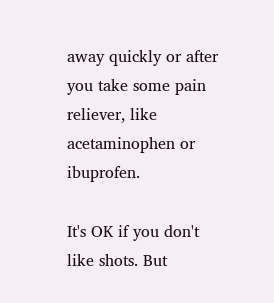away quickly or after you take some pain reliever, like acetaminophen or ibuprofen.

It's OK if you don't like shots. But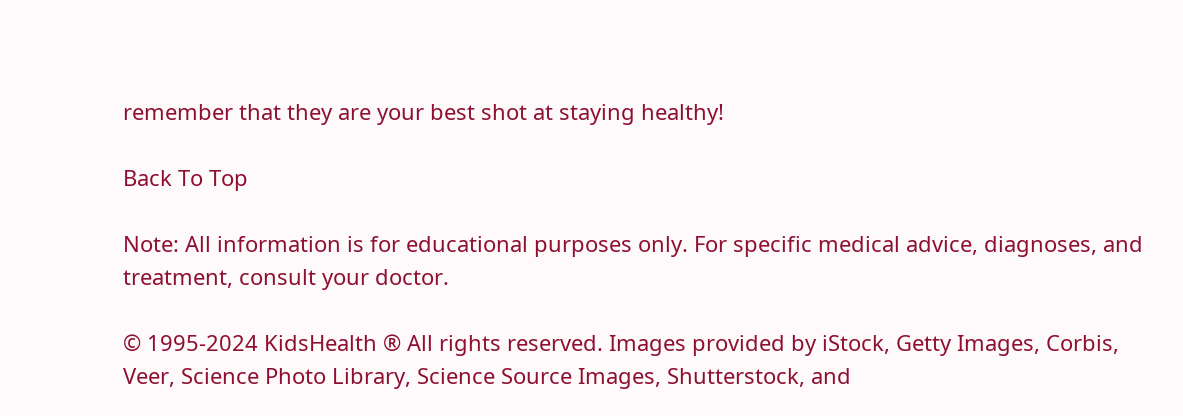remember that they are your best shot at staying healthy!

Back To Top

Note: All information is for educational purposes only. For specific medical advice, diagnoses, and treatment, consult your doctor.

© 1995-2024 KidsHealth ® All rights reserved. Images provided by iStock, Getty Images, Corbis, Veer, Science Photo Library, Science Source Images, Shutterstock, and